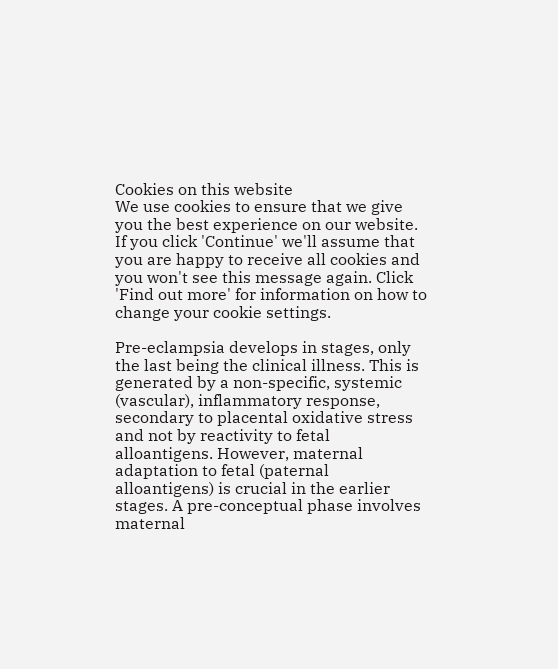Cookies on this website
We use cookies to ensure that we give you the best experience on our website. If you click 'Continue' we'll assume that you are happy to receive all cookies and you won't see this message again. Click 'Find out more' for information on how to change your cookie settings.

Pre-eclampsia develops in stages, only the last being the clinical illness. This is generated by a non-specific, systemic (vascular), inflammatory response, secondary to placental oxidative stress and not by reactivity to fetal alloantigens. However, maternal adaptation to fetal (paternal alloantigens) is crucial in the earlier stages. A pre-conceptual phase involves maternal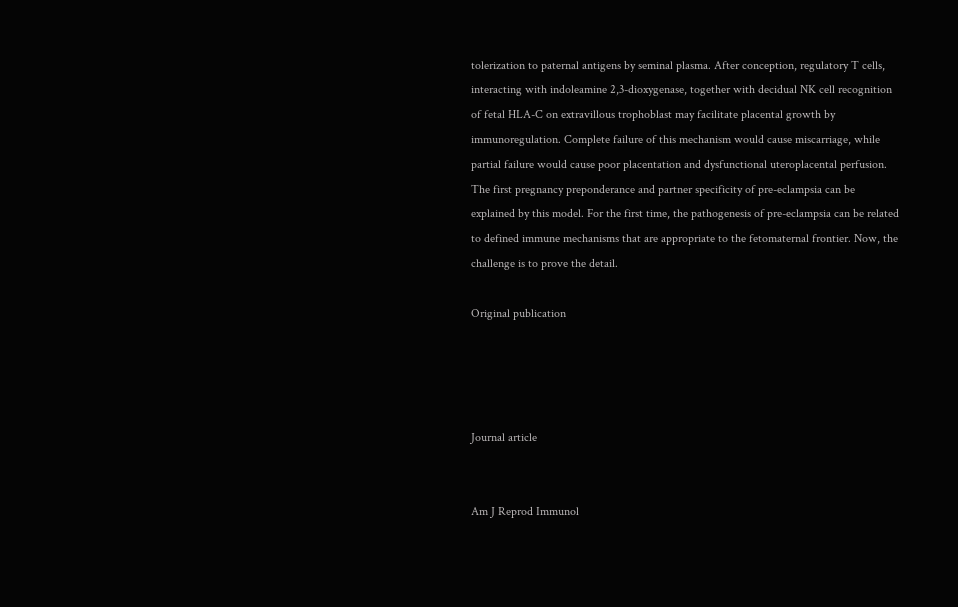tolerization to paternal antigens by seminal plasma. After conception, regulatory T cells, interacting with indoleamine 2,3-dioxygenase, together with decidual NK cell recognition of fetal HLA-C on extravillous trophoblast may facilitate placental growth by immunoregulation. Complete failure of this mechanism would cause miscarriage, while partial failure would cause poor placentation and dysfunctional uteroplacental perfusion. The first pregnancy preponderance and partner specificity of pre-eclampsia can be explained by this model. For the first time, the pathogenesis of pre-eclampsia can be related to defined immune mechanisms that are appropriate to the fetomaternal frontier. Now, the challenge is to prove the detail.

Original publication




Journal article


Am J Reprod Immunol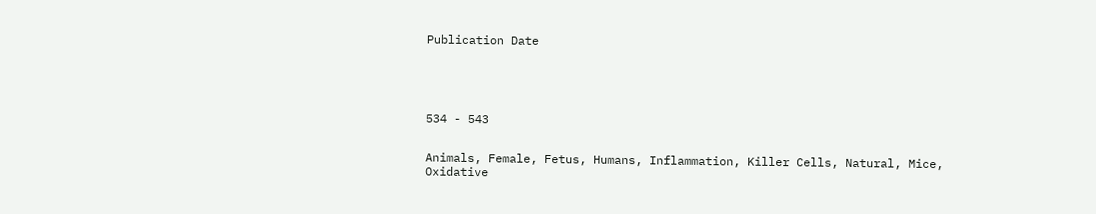Publication Date





534 - 543


Animals, Female, Fetus, Humans, Inflammation, Killer Cells, Natural, Mice, Oxidative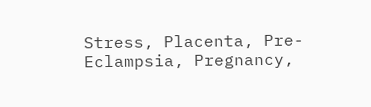Stress, Placenta, Pre-Eclampsia, Pregnancy,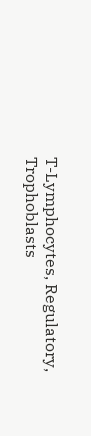T-Lymphocytes, Regulatory, Trophoblasts